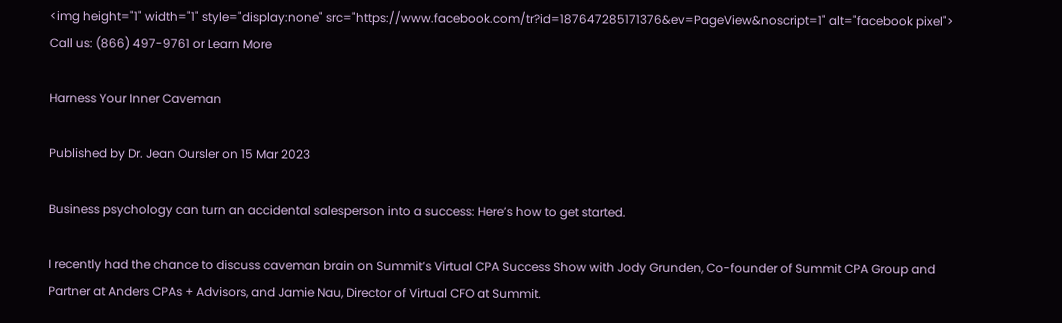<img height="1" width="1" style="display:none" src="https://www.facebook.com/tr?id=187647285171376&ev=PageView&noscript=1" alt="facebook pixel">
Call us: (866) 497-9761 or Learn More

Harness Your Inner Caveman

Published by Dr. Jean Oursler on 15 Mar 2023

Business psychology can turn an accidental salesperson into a success: Here’s how to get started.

I recently had the chance to discuss caveman brain on Summit’s Virtual CPA Success Show with Jody Grunden, Co-founder of Summit CPA Group and Partner at Anders CPAs + Advisors, and Jamie Nau, Director of Virtual CFO at Summit.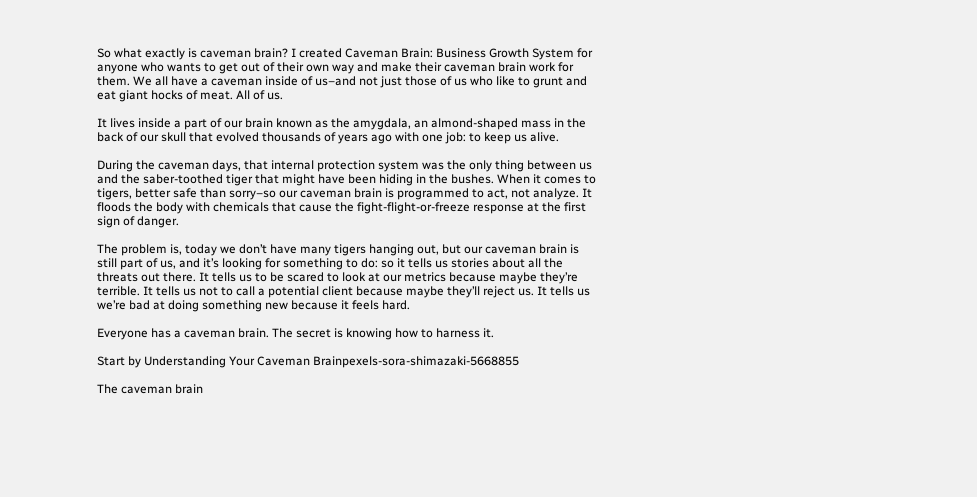So what exactly is caveman brain? I created Caveman Brain: Business Growth System for anyone who wants to get out of their own way and make their caveman brain work for them. We all have a caveman inside of us–and not just those of us who like to grunt and eat giant hocks of meat. All of us.

It lives inside a part of our brain known as the amygdala, an almond-shaped mass in the back of our skull that evolved thousands of years ago with one job: to keep us alive.

During the caveman days, that internal protection system was the only thing between us and the saber-toothed tiger that might have been hiding in the bushes. When it comes to tigers, better safe than sorry–so our caveman brain is programmed to act, not analyze. It floods the body with chemicals that cause the fight-flight-or-freeze response at the first sign of danger.

The problem is, today we don’t have many tigers hanging out, but our caveman brain is still part of us, and it’s looking for something to do: so it tells us stories about all the threats out there. It tells us to be scared to look at our metrics because maybe they’re terrible. It tells us not to call a potential client because maybe they’ll reject us. It tells us we’re bad at doing something new because it feels hard.

Everyone has a caveman brain. The secret is knowing how to harness it.

Start by Understanding Your Caveman Brainpexels-sora-shimazaki-5668855

The caveman brain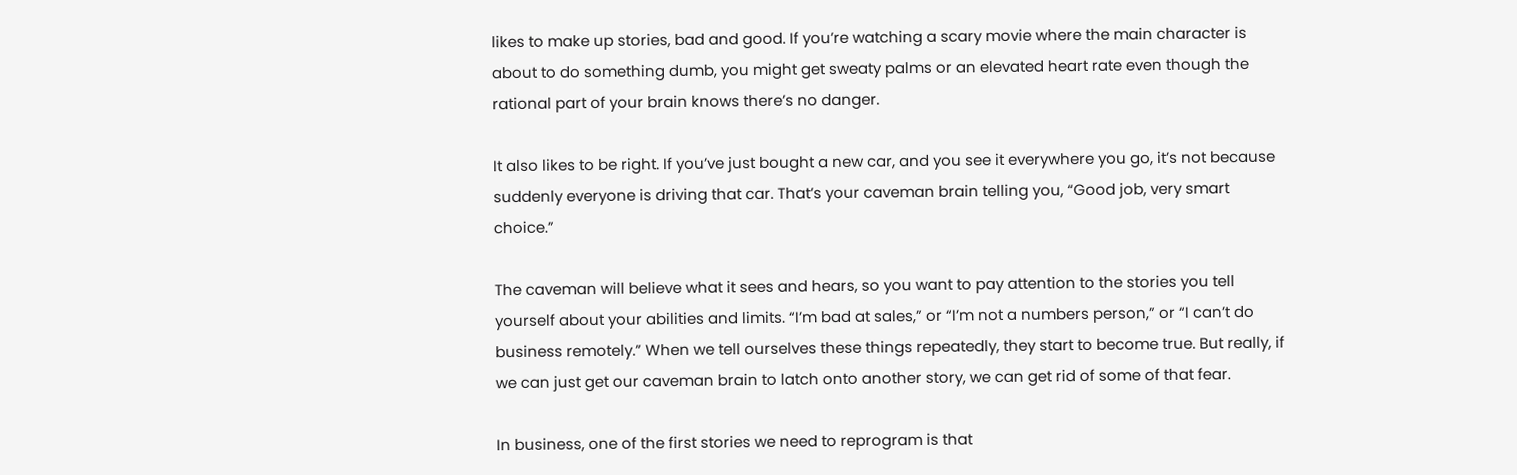likes to make up stories, bad and good. If you’re watching a scary movie where the main character is about to do something dumb, you might get sweaty palms or an elevated heart rate even though the rational part of your brain knows there’s no danger.

It also likes to be right. If you’ve just bought a new car, and you see it everywhere you go, it’s not because suddenly everyone is driving that car. That’s your caveman brain telling you, “Good job, very smart choice.”

The caveman will believe what it sees and hears, so you want to pay attention to the stories you tell yourself about your abilities and limits. “I’m bad at sales,” or “I’m not a numbers person,” or “I can’t do business remotely.” When we tell ourselves these things repeatedly, they start to become true. But really, if we can just get our caveman brain to latch onto another story, we can get rid of some of that fear.

In business, one of the first stories we need to reprogram is that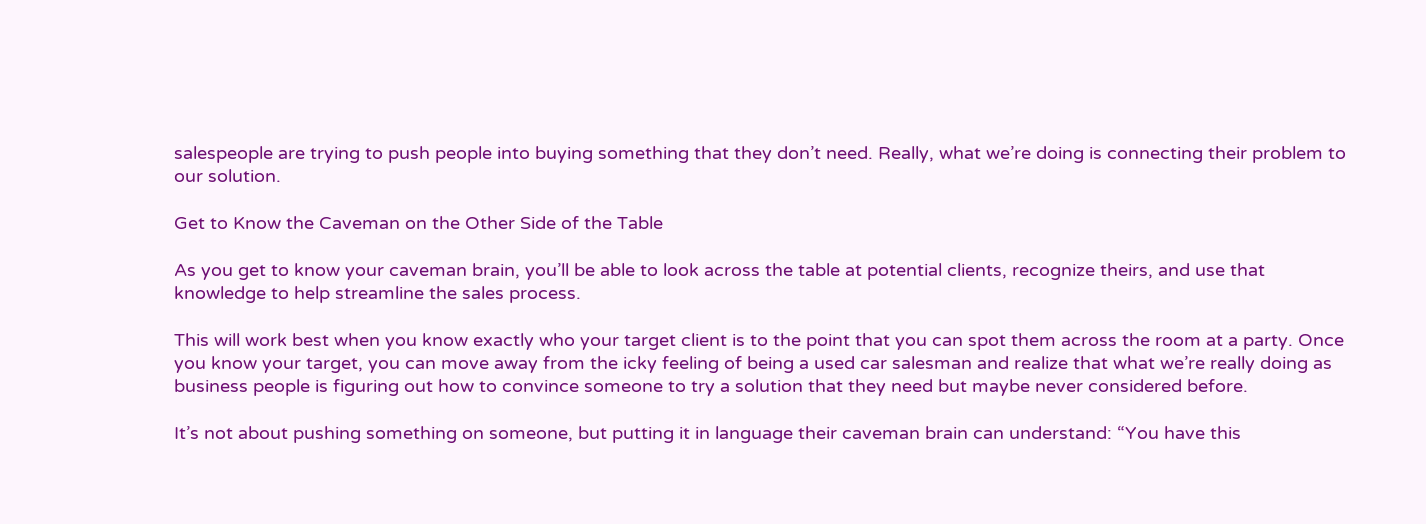salespeople are trying to push people into buying something that they don’t need. Really, what we’re doing is connecting their problem to our solution.

Get to Know the Caveman on the Other Side of the Table

As you get to know your caveman brain, you’ll be able to look across the table at potential clients, recognize theirs, and use that knowledge to help streamline the sales process.

This will work best when you know exactly who your target client is to the point that you can spot them across the room at a party. Once you know your target, you can move away from the icky feeling of being a used car salesman and realize that what we’re really doing as business people is figuring out how to convince someone to try a solution that they need but maybe never considered before.

It’s not about pushing something on someone, but putting it in language their caveman brain can understand: “You have this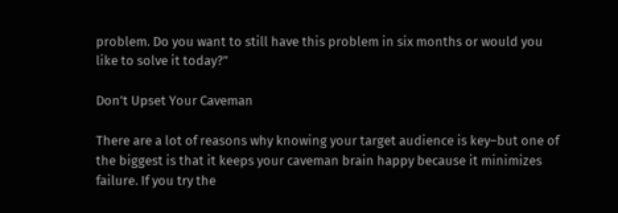problem. Do you want to still have this problem in six months or would you like to solve it today?”

Don’t Upset Your Caveman

There are a lot of reasons why knowing your target audience is key–but one of the biggest is that it keeps your caveman brain happy because it minimizes failure. If you try the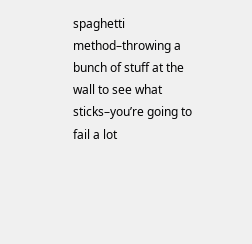spaghetti method–throwing a bunch of stuff at the wall to see what sticks–you’re going to fail a lot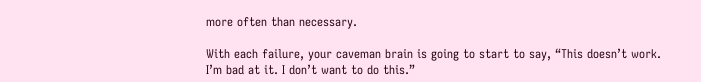more often than necessary.

With each failure, your caveman brain is going to start to say, “This doesn’t work. I’m bad at it. I don’t want to do this.”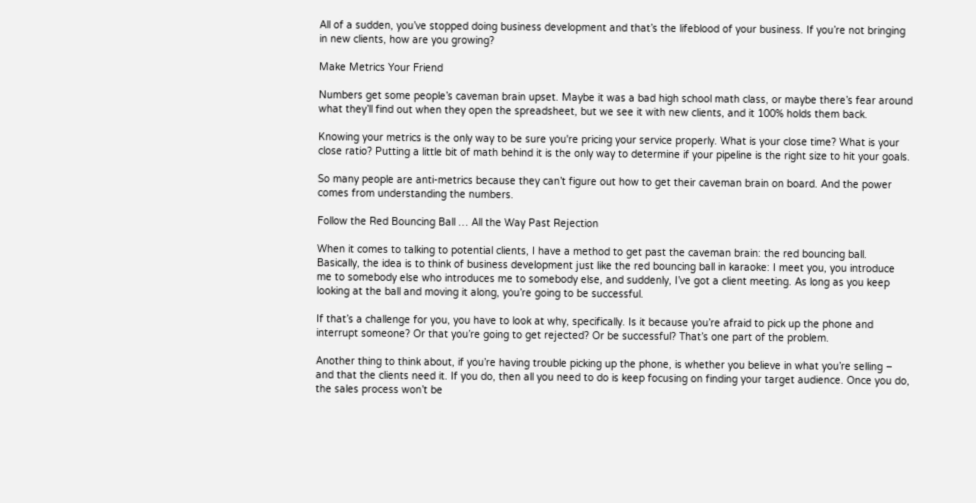All of a sudden, you’ve stopped doing business development and that’s the lifeblood of your business. If you’re not bringing in new clients, how are you growing?

Make Metrics Your Friend

Numbers get some people’s caveman brain upset. Maybe it was a bad high school math class, or maybe there’s fear around what they’ll find out when they open the spreadsheet, but we see it with new clients, and it 100% holds them back.

Knowing your metrics is the only way to be sure you're pricing your service properly. What is your close time? What is your close ratio? Putting a little bit of math behind it is the only way to determine if your pipeline is the right size to hit your goals.

So many people are anti-metrics because they can’t figure out how to get their caveman brain on board. And the power comes from understanding the numbers.

Follow the Red Bouncing Ball … All the Way Past Rejection

When it comes to talking to potential clients, I have a method to get past the caveman brain: the red bouncing ball. Basically, the idea is to think of business development just like the red bouncing ball in karaoke: I meet you, you introduce me to somebody else who introduces me to somebody else, and suddenly, I’ve got a client meeting. As long as you keep looking at the ball and moving it along, you’re going to be successful.

If that’s a challenge for you, you have to look at why, specifically. Is it because you’re afraid to pick up the phone and interrupt someone? Or that you’re going to get rejected? Or be successful? That’s one part of the problem.

Another thing to think about, if you’re having trouble picking up the phone, is whether you believe in what you’re selling – and that the clients need it. If you do, then all you need to do is keep focusing on finding your target audience. Once you do, the sales process won’t be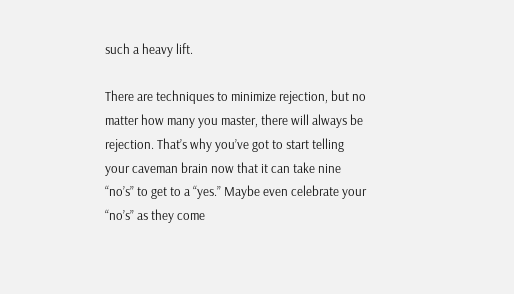such a heavy lift.

There are techniques to minimize rejection, but no matter how many you master, there will always be rejection. That’s why you’ve got to start telling your caveman brain now that it can take nine “no’s” to get to a “yes.” Maybe even celebrate your “no’s” as they come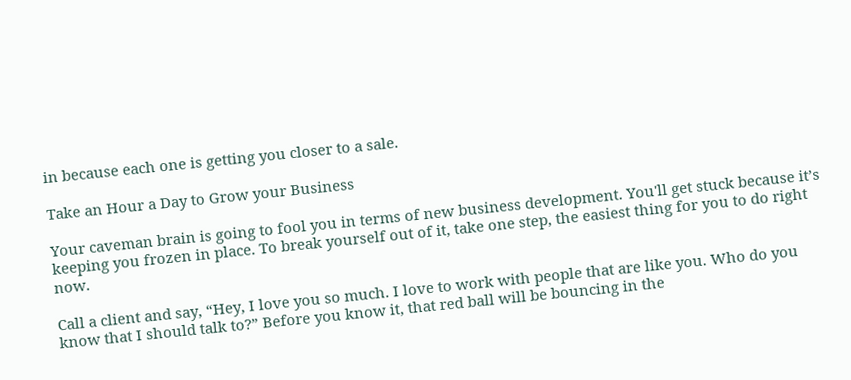in because each one is getting you closer to a sale.

Take an Hour a Day to Grow your Business

Your caveman brain is going to fool you in terms of new business development. You'll get stuck because it’s keeping you frozen in place. To break yourself out of it, take one step, the easiest thing for you to do right now.

Call a client and say, “Hey, I love you so much. I love to work with people that are like you. Who do you know that I should talk to?” Before you know it, that red ball will be bouncing in the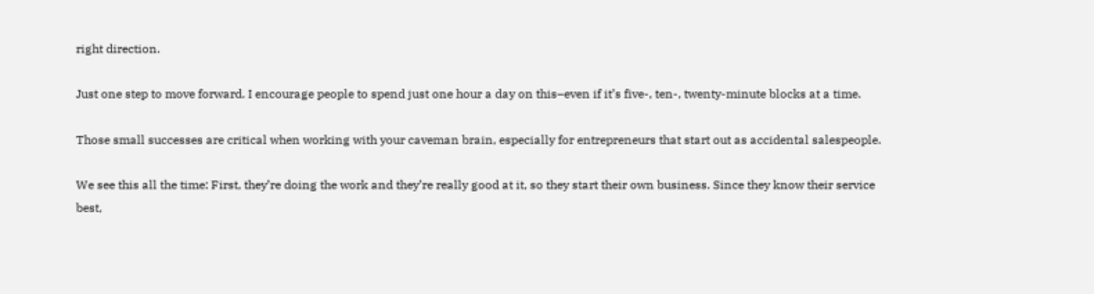right direction.

Just one step to move forward. I encourage people to spend just one hour a day on this–even if it’s five-, ten-, twenty-minute blocks at a time.

Those small successes are critical when working with your caveman brain, especially for entrepreneurs that start out as accidental salespeople.

We see this all the time: First, they’re doing the work and they’re really good at it, so they start their own business. Since they know their service best,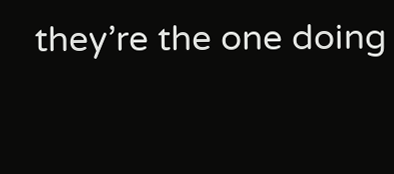they’re the one doing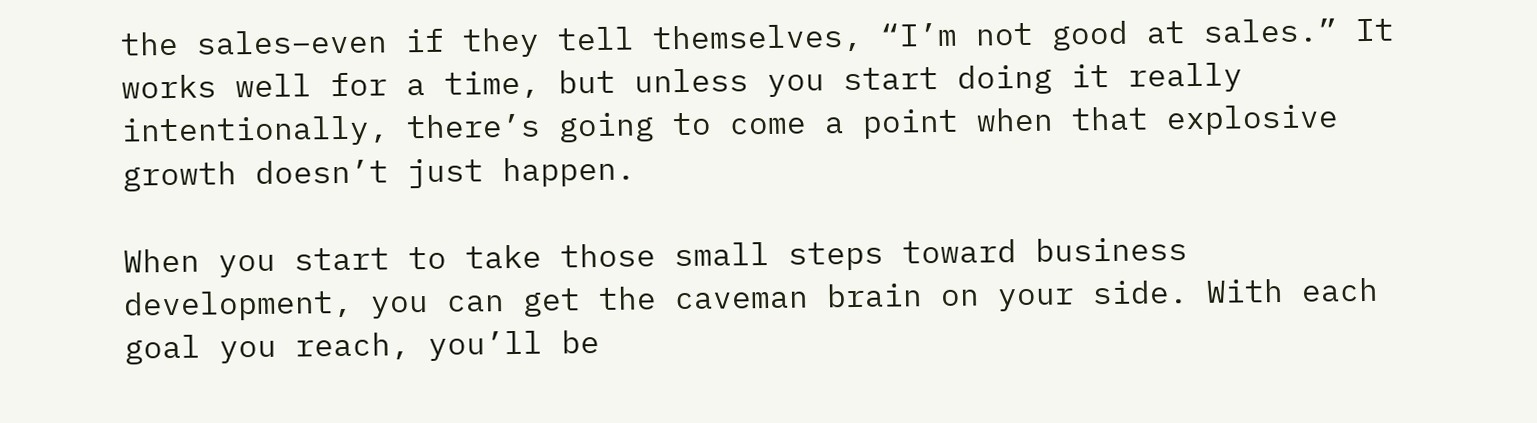the sales–even if they tell themselves, “I’m not good at sales.” It works well for a time, but unless you start doing it really intentionally, there’s going to come a point when that explosive growth doesn’t just happen.

When you start to take those small steps toward business development, you can get the caveman brain on your side. With each goal you reach, you’ll be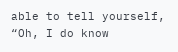able to tell yourself, “Oh, I do know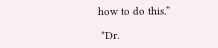how to do this.”

 *Dr.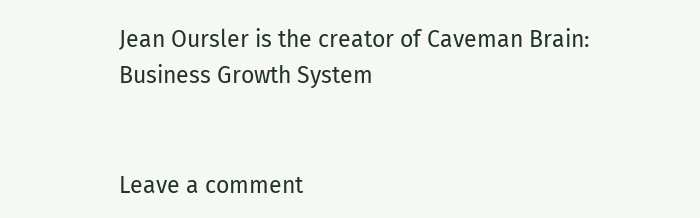Jean Oursler is the creator of Caveman Brain: Business Growth System


Leave a comment